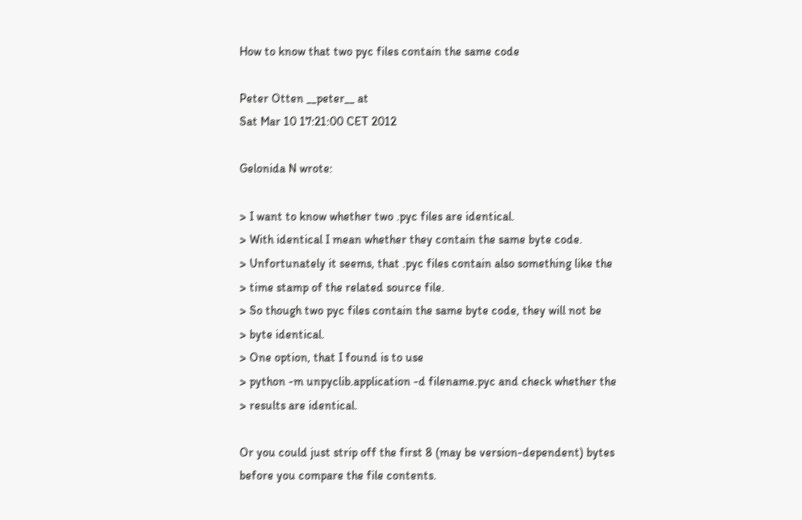How to know that two pyc files contain the same code

Peter Otten __peter__ at
Sat Mar 10 17:21:00 CET 2012

Gelonida N wrote:

> I want to know whether two .pyc files are identical.
> With identical I mean whether they contain the same byte code.
> Unfortunately it seems, that .pyc files contain also something like the
> time stamp of the related source file.
> So though two pyc files contain the same byte code, they will not be
> byte identical.
> One option, that I found is to use
> python -m unpyclib.application -d filename.pyc and check whether the
> results are identical.

Or you could just strip off the first 8 (may be version-dependent) bytes
before you compare the file contents.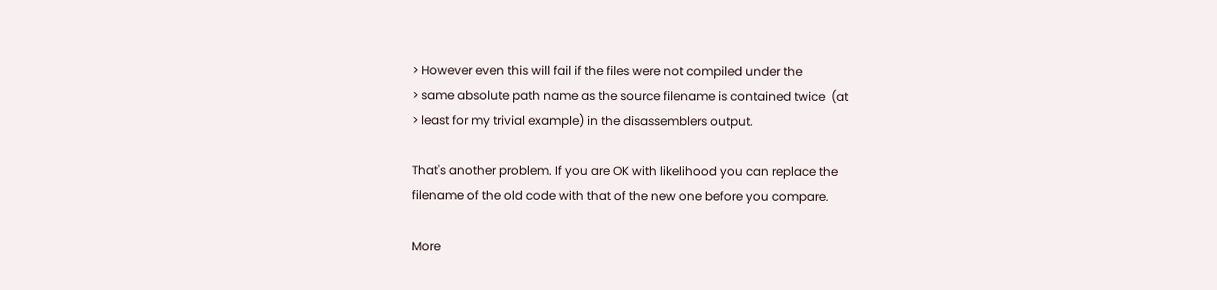> However even this will fail if the files were not compiled under the
> same absolute path name as the source filename is contained twice  (at
> least for my trivial example) in the disassemblers output.

That's another problem. If you are OK with likelihood you can replace the
filename of the old code with that of the new one before you compare.

More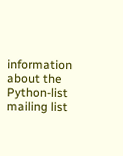information about the Python-list mailing list